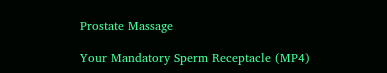Prostate Massage

Your Mandatory Sperm Receptacle (MP4)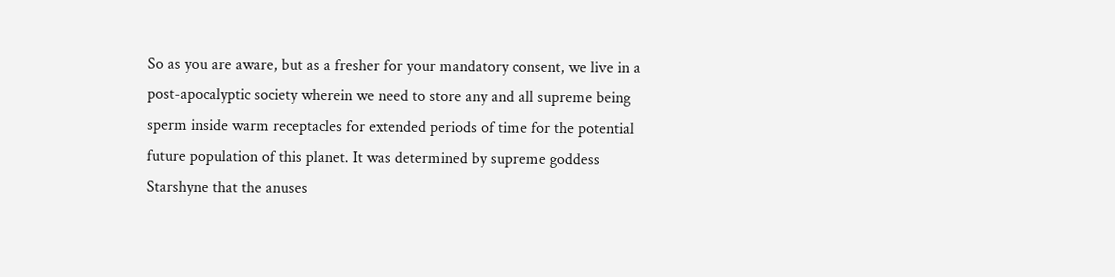So as you are aware, but as a fresher for your mandatory consent, we live in a post-apocalyptic society wherein we need to store any and all supreme being sperm inside warm receptacles for extended periods of time for the potential future population of this planet. It was determined by supreme goddess Starshyne that the anuses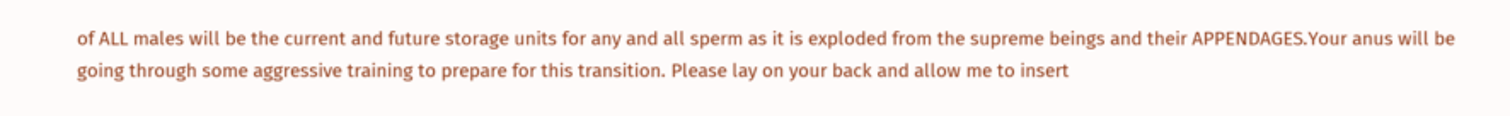of ALL males will be the current and future storage units for any and all sperm as it is exploded from the supreme beings and their APPENDAGES.Your anus will be going through some aggressive training to prepare for this transition. Please lay on your back and allow me to insert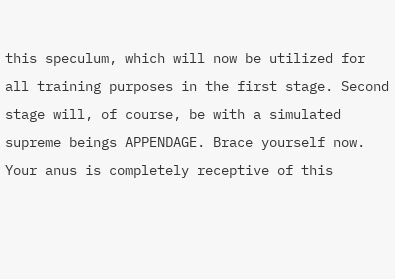this speculum, which will now be utilized for all training purposes in the first stage. Second stage will, of course, be with a simulated supreme beings APPENDAGE. Brace yourself now. Your anus is completely receptive of this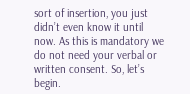sort of insertion, you just didn’t even know it until now. As this is mandatory we do not need your verbal or written consent. So, let’s begin.